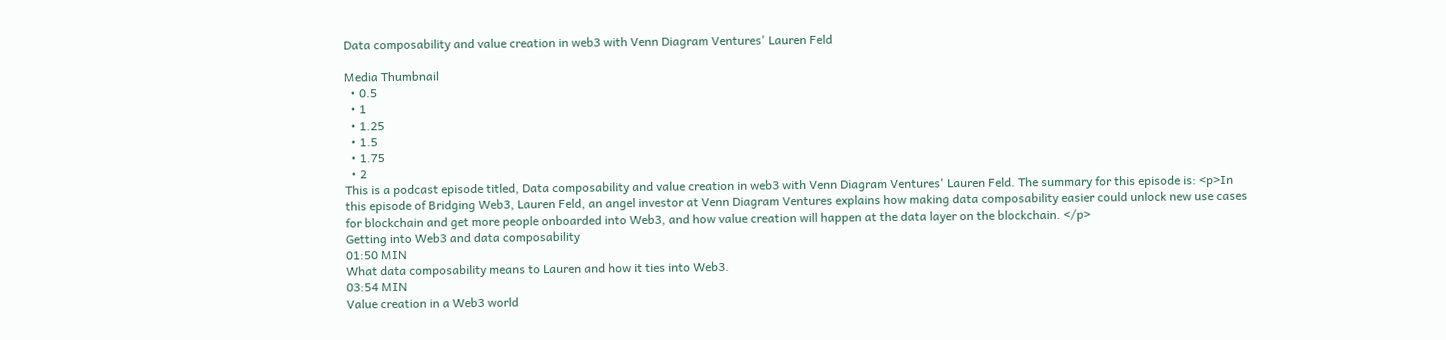Data composability and value creation in web3 with Venn Diagram Ventures' Lauren Feld

Media Thumbnail
  • 0.5
  • 1
  • 1.25
  • 1.5
  • 1.75
  • 2
This is a podcast episode titled, Data composability and value creation in web3 with Venn Diagram Ventures' Lauren Feld. The summary for this episode is: <p>In this episode of Bridging Web3, Lauren Feld, an angel investor at Venn Diagram Ventures explains how making data composability easier could unlock new use cases for blockchain and get more people onboarded into Web3, and how value creation will happen at the data layer on the blockchain. </p>
Getting into Web3 and data composability
01:50 MIN
What data composability means to Lauren and how it ties into Web3.
03:54 MIN
Value creation in a Web3 world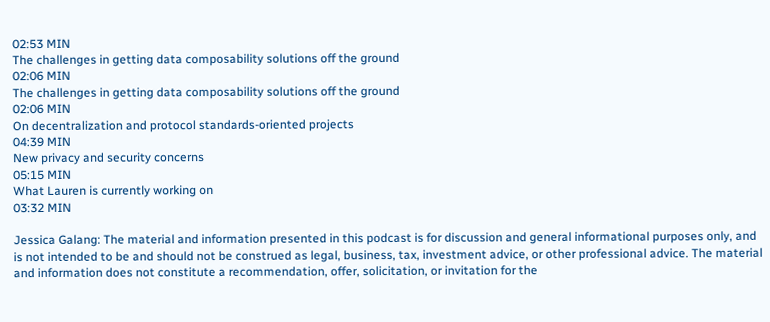02:53 MIN
The challenges in getting data composability solutions off the ground
02:06 MIN
The challenges in getting data composability solutions off the ground
02:06 MIN
On decentralization and protocol standards-oriented projects
04:39 MIN
New privacy and security concerns
05:15 MIN
What Lauren is currently working on
03:32 MIN

Jessica Galang: The material and information presented in this podcast is for discussion and general informational purposes only, and is not intended to be and should not be construed as legal, business, tax, investment advice, or other professional advice. The material and information does not constitute a recommendation, offer, solicitation, or invitation for the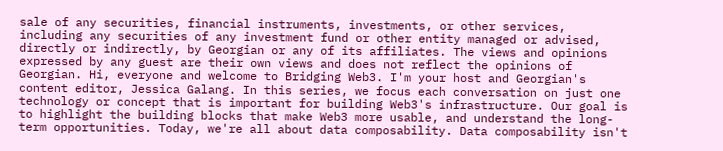sale of any securities, financial instruments, investments, or other services, including any securities of any investment fund or other entity managed or advised, directly or indirectly, by Georgian or any of its affiliates. The views and opinions expressed by any guest are their own views and does not reflect the opinions of Georgian. Hi, everyone and welcome to Bridging Web3. I'm your host and Georgian's content editor, Jessica Galang. In this series, we focus each conversation on just one technology or concept that is important for building Web3's infrastructure. Our goal is to highlight the building blocks that make Web3 more usable, and understand the long- term opportunities. Today, we're all about data composability. Data composability isn't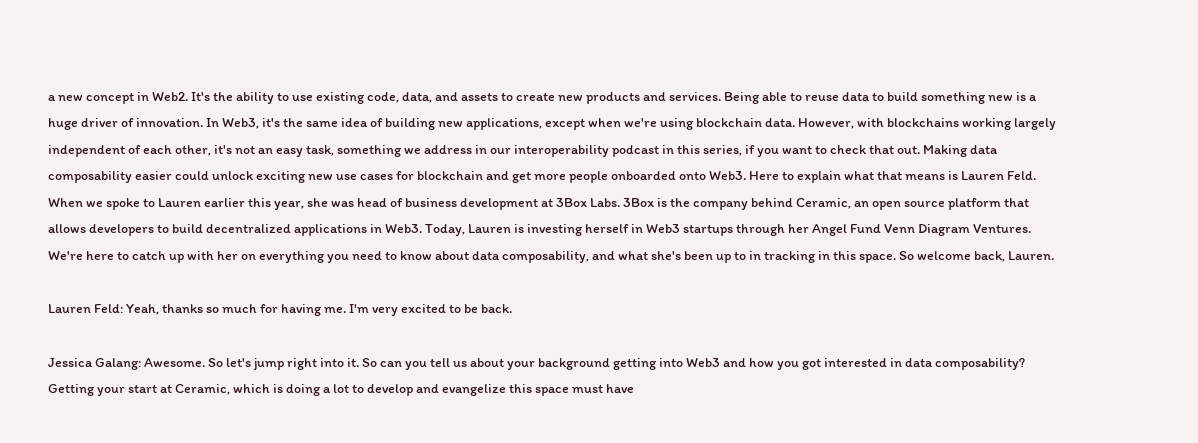a new concept in Web2. It's the ability to use existing code, data, and assets to create new products and services. Being able to reuse data to build something new is a huge driver of innovation. In Web3, it's the same idea of building new applications, except when we're using blockchain data. However, with blockchains working largely independent of each other, it's not an easy task, something we address in our interoperability podcast in this series, if you want to check that out. Making data composability easier could unlock exciting new use cases for blockchain and get more people onboarded onto Web3. Here to explain what that means is Lauren Feld. When we spoke to Lauren earlier this year, she was head of business development at 3Box Labs. 3Box is the company behind Ceramic, an open source platform that allows developers to build decentralized applications in Web3. Today, Lauren is investing herself in Web3 startups through her Angel Fund Venn Diagram Ventures. We're here to catch up with her on everything you need to know about data composability, and what she's been up to in tracking in this space. So welcome back, Lauren.

Lauren Feld: Yeah, thanks so much for having me. I'm very excited to be back.

Jessica Galang: Awesome. So let's jump right into it. So can you tell us about your background getting into Web3 and how you got interested in data composability? Getting your start at Ceramic, which is doing a lot to develop and evangelize this space must have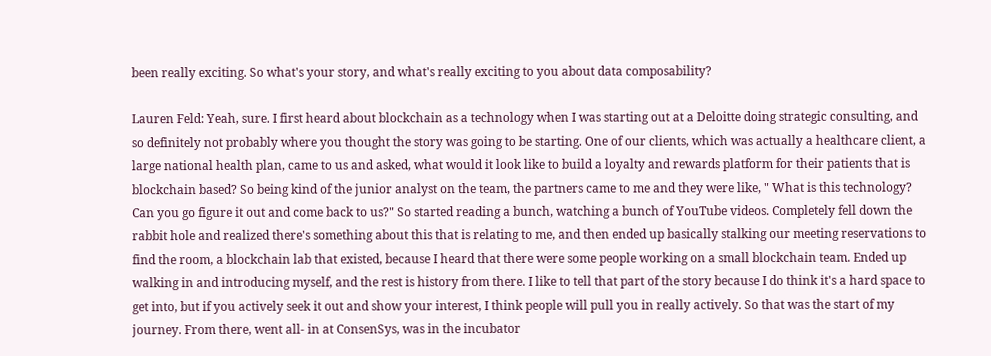been really exciting. So what's your story, and what's really exciting to you about data composability?

Lauren Feld: Yeah, sure. I first heard about blockchain as a technology when I was starting out at a Deloitte doing strategic consulting, and so definitely not probably where you thought the story was going to be starting. One of our clients, which was actually a healthcare client, a large national health plan, came to us and asked, what would it look like to build a loyalty and rewards platform for their patients that is blockchain based? So being kind of the junior analyst on the team, the partners came to me and they were like, " What is this technology? Can you go figure it out and come back to us?" So started reading a bunch, watching a bunch of YouTube videos. Completely fell down the rabbit hole and realized there's something about this that is relating to me, and then ended up basically stalking our meeting reservations to find the room, a blockchain lab that existed, because I heard that there were some people working on a small blockchain team. Ended up walking in and introducing myself, and the rest is history from there. I like to tell that part of the story because I do think it's a hard space to get into, but if you actively seek it out and show your interest, I think people will pull you in really actively. So that was the start of my journey. From there, went all- in at ConsenSys, was in the incubator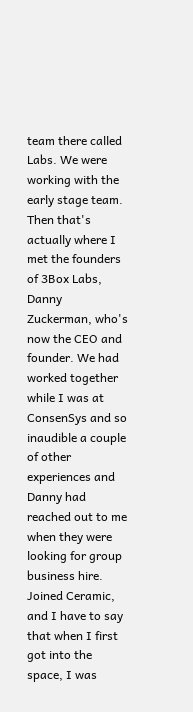team there called Labs. We were working with the early stage team. Then that's actually where I met the founders of 3Box Labs, Danny Zuckerman, who's now the CEO and founder. We had worked together while I was at ConsenSys and so inaudible a couple of other experiences and Danny had reached out to me when they were looking for group business hire. Joined Ceramic, and I have to say that when I first got into the space, I was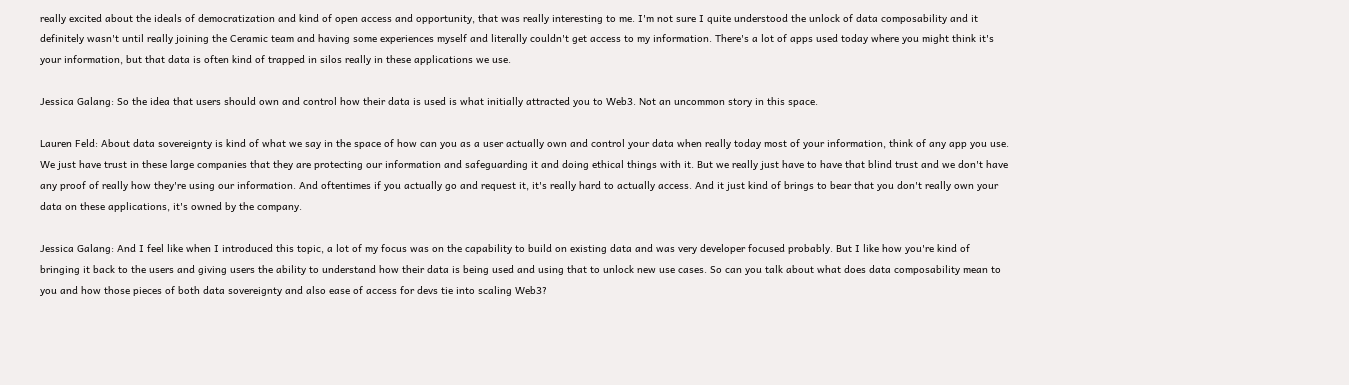really excited about the ideals of democratization and kind of open access and opportunity, that was really interesting to me. I'm not sure I quite understood the unlock of data composability and it definitely wasn't until really joining the Ceramic team and having some experiences myself and literally couldn't get access to my information. There's a lot of apps used today where you might think it's your information, but that data is often kind of trapped in silos really in these applications we use.

Jessica Galang: So the idea that users should own and control how their data is used is what initially attracted you to Web3. Not an uncommon story in this space.

Lauren Feld: About data sovereignty is kind of what we say in the space of how can you as a user actually own and control your data when really today most of your information, think of any app you use. We just have trust in these large companies that they are protecting our information and safeguarding it and doing ethical things with it. But we really just have to have that blind trust and we don't have any proof of really how they're using our information. And oftentimes if you actually go and request it, it's really hard to actually access. And it just kind of brings to bear that you don't really own your data on these applications, it's owned by the company.

Jessica Galang: And I feel like when I introduced this topic, a lot of my focus was on the capability to build on existing data and was very developer focused probably. But I like how you're kind of bringing it back to the users and giving users the ability to understand how their data is being used and using that to unlock new use cases. So can you talk about what does data composability mean to you and how those pieces of both data sovereignty and also ease of access for devs tie into scaling Web3?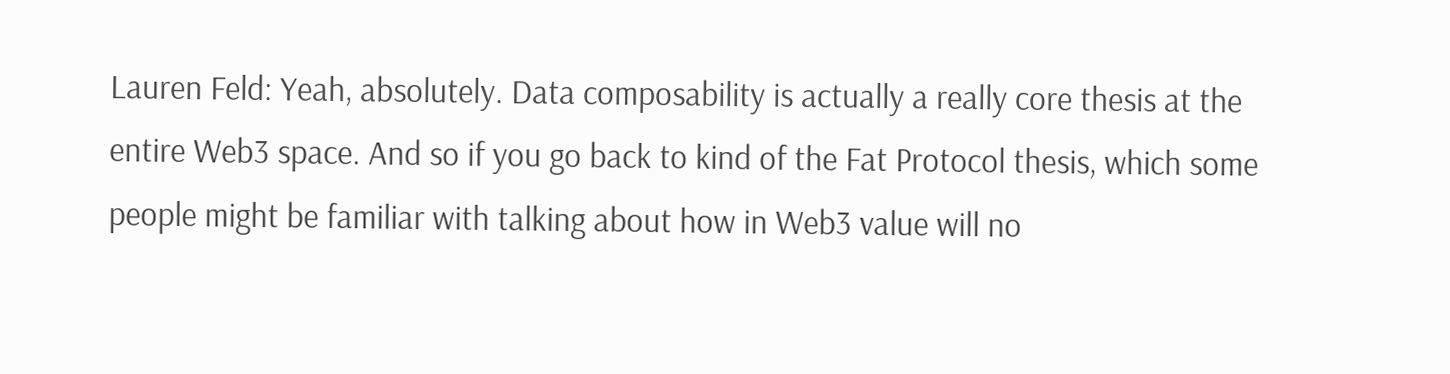Lauren Feld: Yeah, absolutely. Data composability is actually a really core thesis at the entire Web3 space. And so if you go back to kind of the Fat Protocol thesis, which some people might be familiar with talking about how in Web3 value will no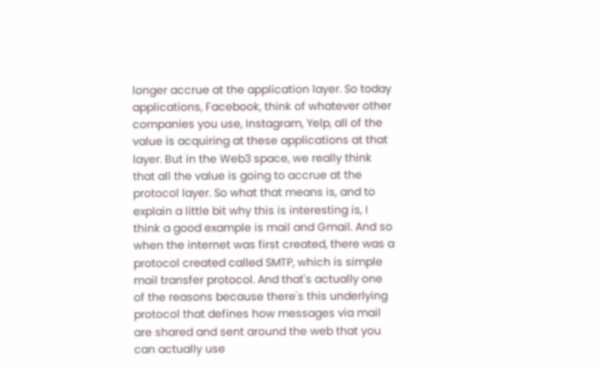longer accrue at the application layer. So today applications, Facebook, think of whatever other companies you use, Instagram, Yelp, all of the value is acquiring at these applications at that layer. But in the Web3 space, we really think that all the value is going to accrue at the protocol layer. So what that means is, and to explain a little bit why this is interesting is, I think a good example is mail and Gmail. And so when the internet was first created, there was a protocol created called SMTP, which is simple mail transfer protocol. And that's actually one of the reasons because there's this underlying protocol that defines how messages via mail are shared and sent around the web that you can actually use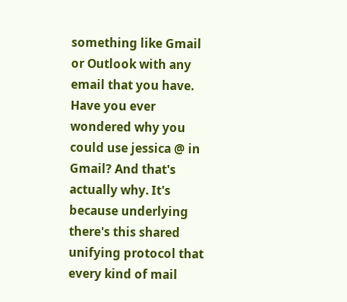something like Gmail or Outlook with any email that you have. Have you ever wondered why you could use jessica @ in Gmail? And that's actually why. It's because underlying there's this shared unifying protocol that every kind of mail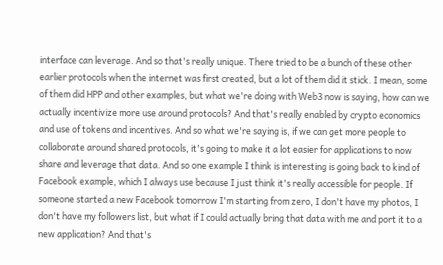interface can leverage. And so that's really unique. There tried to be a bunch of these other earlier protocols when the internet was first created, but a lot of them did it stick. I mean, some of them did HPP and other examples, but what we're doing with Web3 now is saying, how can we actually incentivize more use around protocols? And that's really enabled by crypto economics and use of tokens and incentives. And so what we're saying is, if we can get more people to collaborate around shared protocols, it's going to make it a lot easier for applications to now share and leverage that data. And so one example I think is interesting is going back to kind of Facebook example, which I always use because I just think it's really accessible for people. If someone started a new Facebook tomorrow I'm starting from zero, I don't have my photos, I don't have my followers list, but what if I could actually bring that data with me and port it to a new application? And that's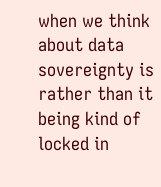when we think about data sovereignty is rather than it being kind of locked in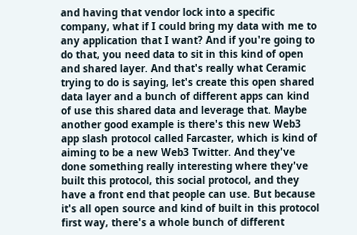and having that vendor lock into a specific company, what if I could bring my data with me to any application that I want? And if you're going to do that, you need data to sit in this kind of open and shared layer. And that's really what Ceramic trying to do is saying, let's create this open shared data layer and a bunch of different apps can kind of use this shared data and leverage that. Maybe another good example is there's this new Web3 app slash protocol called Farcaster, which is kind of aiming to be a new Web3 Twitter. And they've done something really interesting where they've built this protocol, this social protocol, and they have a front end that people can use. But because it's all open source and kind of built in this protocol first way, there's a whole bunch of different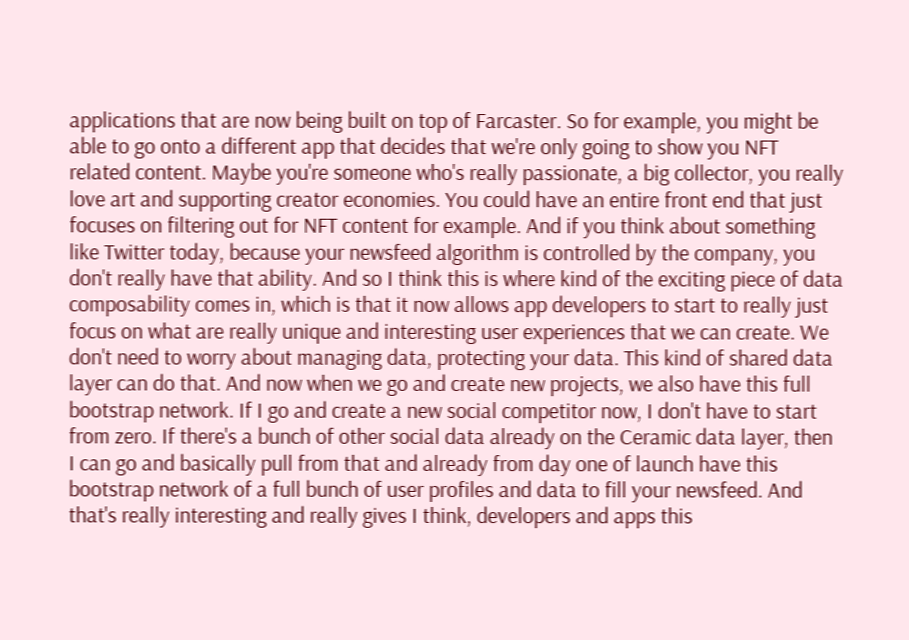applications that are now being built on top of Farcaster. So for example, you might be able to go onto a different app that decides that we're only going to show you NFT related content. Maybe you're someone who's really passionate, a big collector, you really love art and supporting creator economies. You could have an entire front end that just focuses on filtering out for NFT content for example. And if you think about something like Twitter today, because your newsfeed algorithm is controlled by the company, you don't really have that ability. And so I think this is where kind of the exciting piece of data composability comes in, which is that it now allows app developers to start to really just focus on what are really unique and interesting user experiences that we can create. We don't need to worry about managing data, protecting your data. This kind of shared data layer can do that. And now when we go and create new projects, we also have this full bootstrap network. If I go and create a new social competitor now, I don't have to start from zero. If there's a bunch of other social data already on the Ceramic data layer, then I can go and basically pull from that and already from day one of launch have this bootstrap network of a full bunch of user profiles and data to fill your newsfeed. And that's really interesting and really gives I think, developers and apps this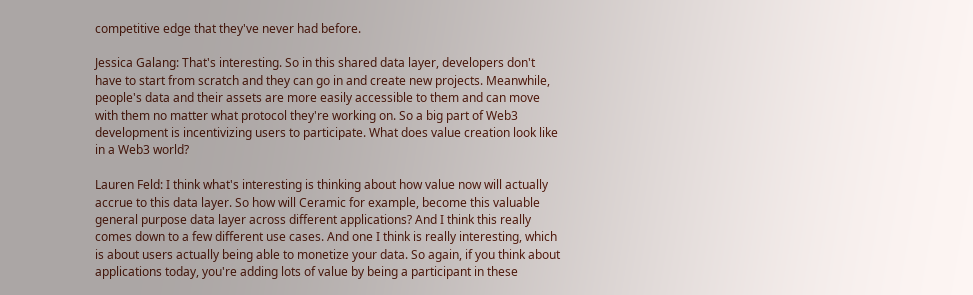competitive edge that they've never had before.

Jessica Galang: That's interesting. So in this shared data layer, developers don't have to start from scratch and they can go in and create new projects. Meanwhile, people's data and their assets are more easily accessible to them and can move with them no matter what protocol they're working on. So a big part of Web3 development is incentivizing users to participate. What does value creation look like in a Web3 world?

Lauren Feld: I think what's interesting is thinking about how value now will actually accrue to this data layer. So how will Ceramic for example, become this valuable general purpose data layer across different applications? And I think this really comes down to a few different use cases. And one I think is really interesting, which is about users actually being able to monetize your data. So again, if you think about applications today, you're adding lots of value by being a participant in these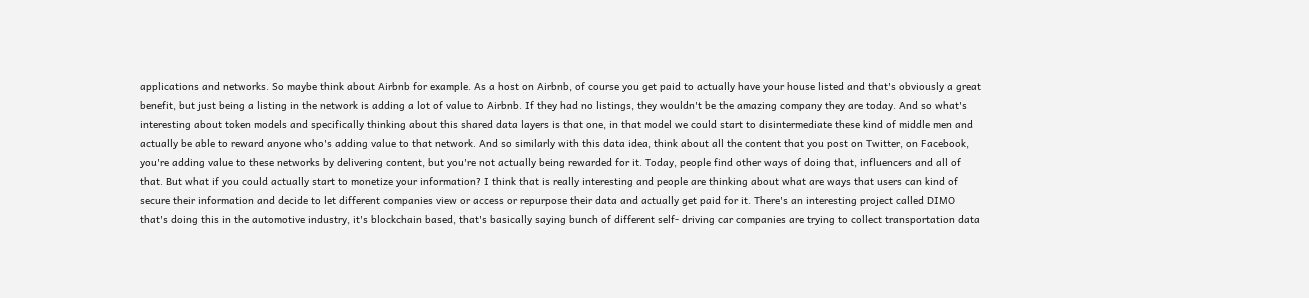applications and networks. So maybe think about Airbnb for example. As a host on Airbnb, of course you get paid to actually have your house listed and that's obviously a great benefit, but just being a listing in the network is adding a lot of value to Airbnb. If they had no listings, they wouldn't be the amazing company they are today. And so what's interesting about token models and specifically thinking about this shared data layers is that one, in that model we could start to disintermediate these kind of middle men and actually be able to reward anyone who's adding value to that network. And so similarly with this data idea, think about all the content that you post on Twitter, on Facebook, you're adding value to these networks by delivering content, but you're not actually being rewarded for it. Today, people find other ways of doing that, influencers and all of that. But what if you could actually start to monetize your information? I think that is really interesting and people are thinking about what are ways that users can kind of secure their information and decide to let different companies view or access or repurpose their data and actually get paid for it. There's an interesting project called DIMO that's doing this in the automotive industry, it's blockchain based, that's basically saying bunch of different self- driving car companies are trying to collect transportation data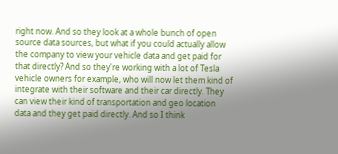right now. And so they look at a whole bunch of open source data sources, but what if you could actually allow the company to view your vehicle data and get paid for that directly? And so they're working with a lot of Tesla vehicle owners for example, who will now let them kind of integrate with their software and their car directly. They can view their kind of transportation and geo location data and they get paid directly. And so I think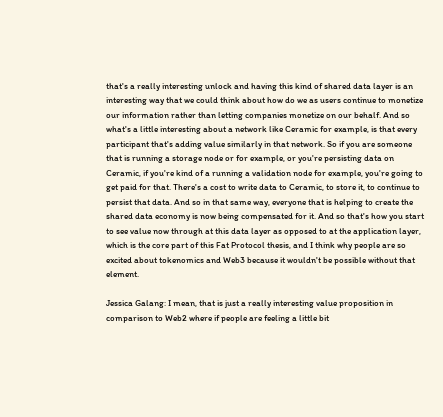that's a really interesting unlock and having this kind of shared data layer is an interesting way that we could think about how do we as users continue to monetize our information rather than letting companies monetize on our behalf. And so what's a little interesting about a network like Ceramic for example, is that every participant that's adding value similarly in that network. So if you are someone that is running a storage node or for example, or you're persisting data on Ceramic, if you're kind of a running a validation node for example, you're going to get paid for that. There's a cost to write data to Ceramic, to store it, to continue to persist that data. And so in that same way, everyone that is helping to create the shared data economy is now being compensated for it. And so that's how you start to see value now through at this data layer as opposed to at the application layer, which is the core part of this Fat Protocol thesis, and I think why people are so excited about tokenomics and Web3 because it wouldn't be possible without that element.

Jessica Galang: I mean, that is just a really interesting value proposition in comparison to Web2 where if people are feeling a little bit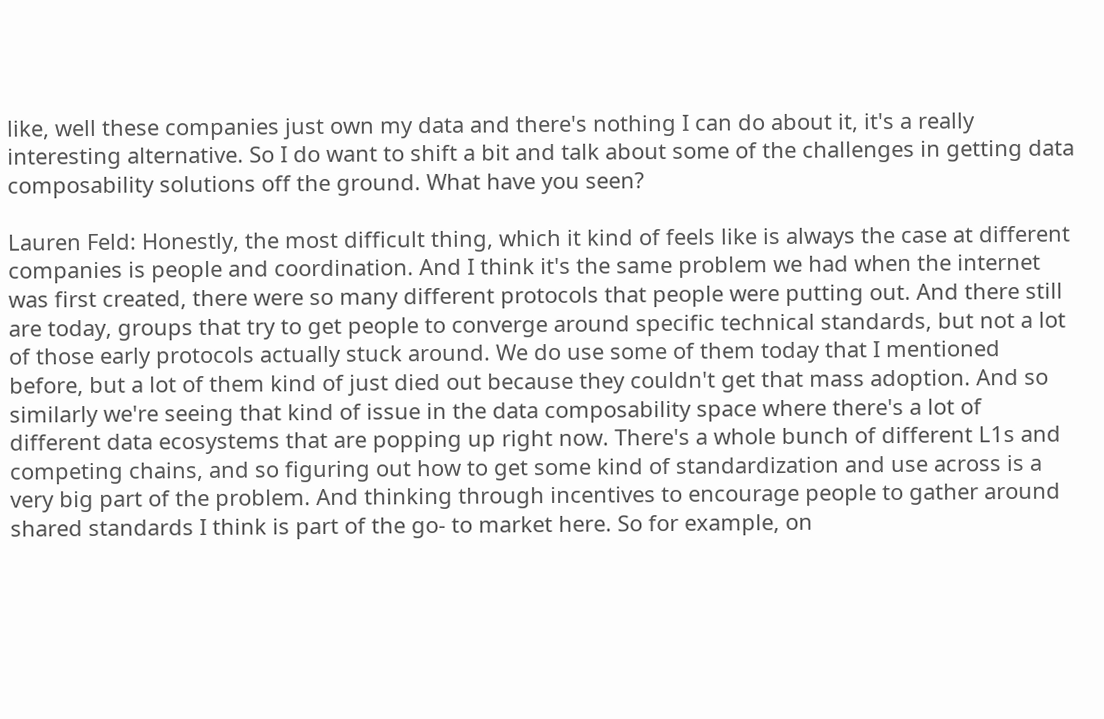like, well these companies just own my data and there's nothing I can do about it, it's a really interesting alternative. So I do want to shift a bit and talk about some of the challenges in getting data composability solutions off the ground. What have you seen?

Lauren Feld: Honestly, the most difficult thing, which it kind of feels like is always the case at different companies is people and coordination. And I think it's the same problem we had when the internet was first created, there were so many different protocols that people were putting out. And there still are today, groups that try to get people to converge around specific technical standards, but not a lot of those early protocols actually stuck around. We do use some of them today that I mentioned before, but a lot of them kind of just died out because they couldn't get that mass adoption. And so similarly we're seeing that kind of issue in the data composability space where there's a lot of different data ecosystems that are popping up right now. There's a whole bunch of different L1s and competing chains, and so figuring out how to get some kind of standardization and use across is a very big part of the problem. And thinking through incentives to encourage people to gather around shared standards I think is part of the go- to market here. So for example, on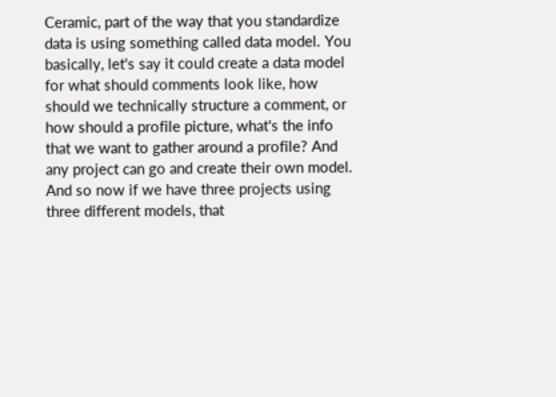Ceramic, part of the way that you standardize data is using something called data model. You basically, let's say it could create a data model for what should comments look like, how should we technically structure a comment, or how should a profile picture, what's the info that we want to gather around a profile? And any project can go and create their own model. And so now if we have three projects using three different models, that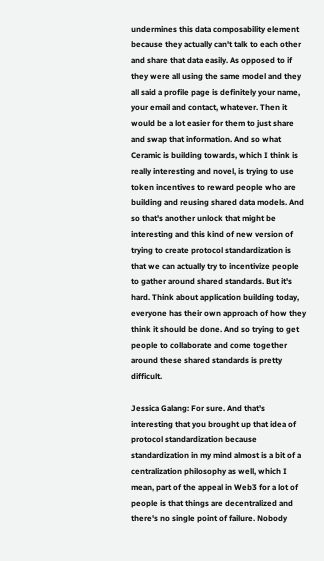undermines this data composability element because they actually can't talk to each other and share that data easily. As opposed to if they were all using the same model and they all said a profile page is definitely your name, your email and contact, whatever. Then it would be a lot easier for them to just share and swap that information. And so what Ceramic is building towards, which I think is really interesting and novel, is trying to use token incentives to reward people who are building and reusing shared data models. And so that's another unlock that might be interesting and this kind of new version of trying to create protocol standardization is that we can actually try to incentivize people to gather around shared standards. But it's hard. Think about application building today, everyone has their own approach of how they think it should be done. And so trying to get people to collaborate and come together around these shared standards is pretty difficult.

Jessica Galang: For sure. And that's interesting that you brought up that idea of protocol standardization because standardization in my mind almost is a bit of a centralization philosophy as well, which I mean, part of the appeal in Web3 for a lot of people is that things are decentralized and there's no single point of failure. Nobody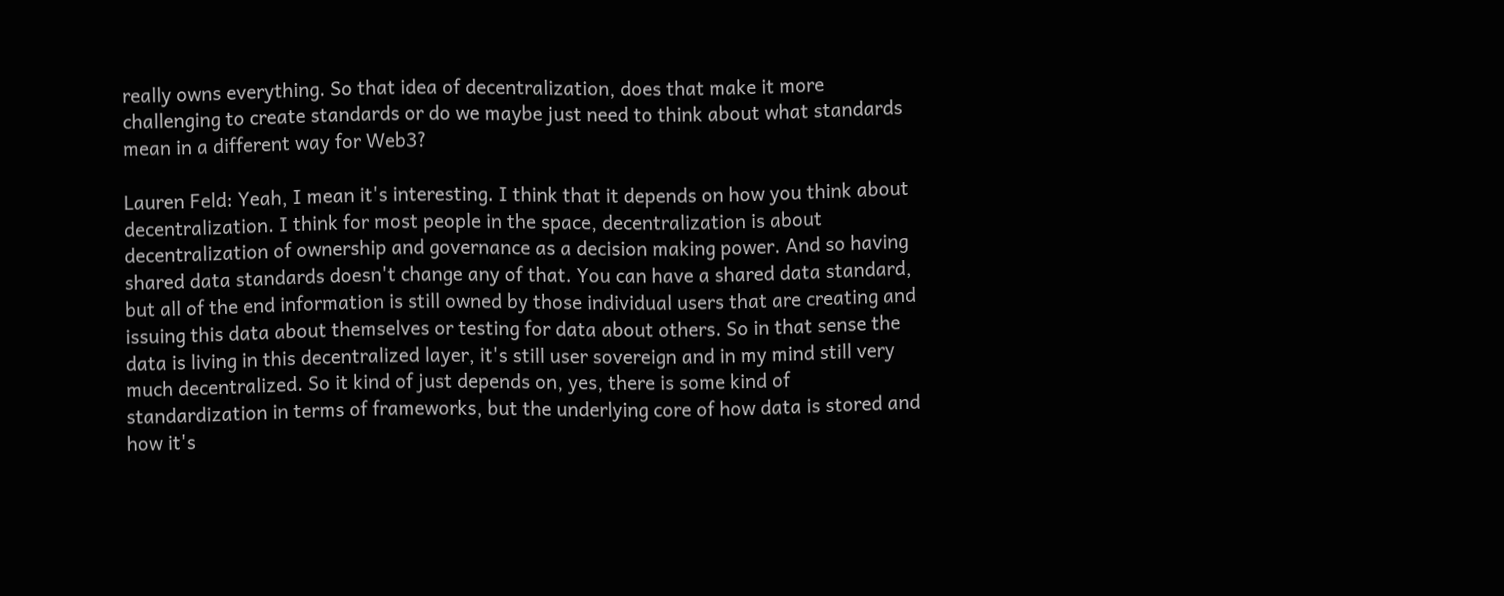really owns everything. So that idea of decentralization, does that make it more challenging to create standards or do we maybe just need to think about what standards mean in a different way for Web3?

Lauren Feld: Yeah, I mean it's interesting. I think that it depends on how you think about decentralization. I think for most people in the space, decentralization is about decentralization of ownership and governance as a decision making power. And so having shared data standards doesn't change any of that. You can have a shared data standard, but all of the end information is still owned by those individual users that are creating and issuing this data about themselves or testing for data about others. So in that sense the data is living in this decentralized layer, it's still user sovereign and in my mind still very much decentralized. So it kind of just depends on, yes, there is some kind of standardization in terms of frameworks, but the underlying core of how data is stored and how it's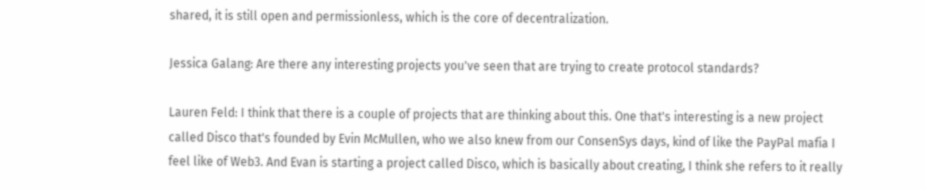shared, it is still open and permissionless, which is the core of decentralization.

Jessica Galang: Are there any interesting projects you've seen that are trying to create protocol standards?

Lauren Feld: I think that there is a couple of projects that are thinking about this. One that's interesting is a new project called Disco that's founded by Evin McMullen, who we also knew from our ConsenSys days, kind of like the PayPal mafia I feel like of Web3. And Evan is starting a project called Disco, which is basically about creating, I think she refers to it really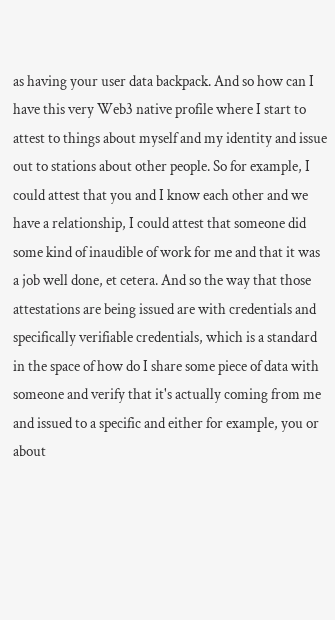as having your user data backpack. And so how can I have this very Web3 native profile where I start to attest to things about myself and my identity and issue out to stations about other people. So for example, I could attest that you and I know each other and we have a relationship, I could attest that someone did some kind of inaudible of work for me and that it was a job well done, et cetera. And so the way that those attestations are being issued are with credentials and specifically verifiable credentials, which is a standard in the space of how do I share some piece of data with someone and verify that it's actually coming from me and issued to a specific and either for example, you or about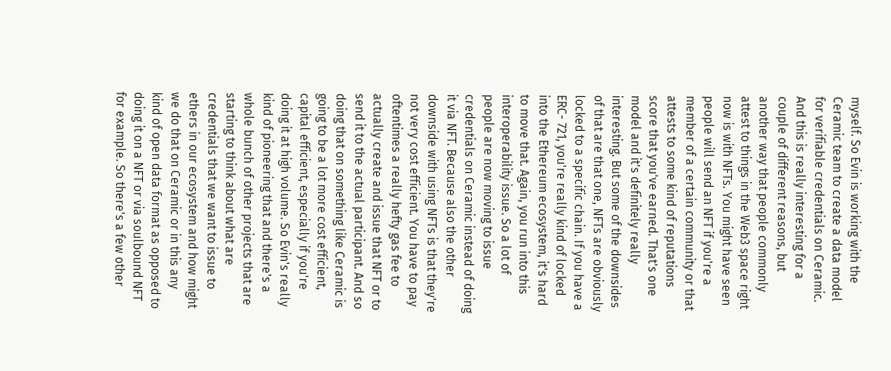myself. So Evin is working with the Ceramic team to create a data model for verifiable credentials on Ceramic. And this is really interesting for a couple of different reasons, but another way that people commonly attest to things in the Web3 space right now is with NFTs. You might have seen people will send an NFT if you're a member of a certain community or that attests to some kind of reputations score that you've earned. That's one model and it's definitely really interesting. But some of the downsides of that are that one, NFTs are obviously locked to a specific chain. If you have a ERC- 721, you're really kind of locked into the Ethereum ecosystem, it's hard to move that. Again, you run into this interoperability issue. So a lot of people are now moving to issue credentials on Ceramic instead of doing it via NFT. Because also the other downside with using NFTs is that they're not very cost efficient. You have to pay oftentimes a really hefty gas fee to actually create and issue that NFT or to send it to the actual participant. And so doing that on something like Ceramic is going to be a lot more cost efficient, capital efficient, especially if you're doing it at high volume. So Evin's really kind of pioneering that and there's a whole bunch of other projects that are starting to think about what are credentials that we want to issue to ethers in our ecosystem and how might we do that on Ceramic or in this any kind of open data format as opposed to doing it on a NFT or via soulbound NFT for example. So there's a few other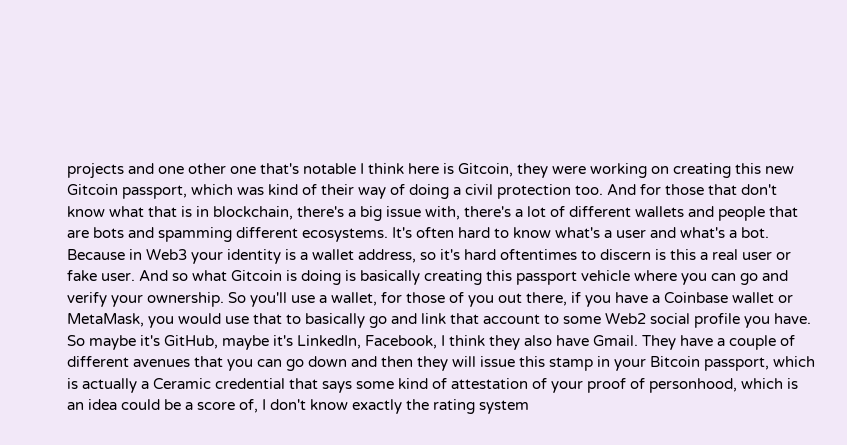projects and one other one that's notable I think here is Gitcoin, they were working on creating this new Gitcoin passport, which was kind of their way of doing a civil protection too. And for those that don't know what that is in blockchain, there's a big issue with, there's a lot of different wallets and people that are bots and spamming different ecosystems. It's often hard to know what's a user and what's a bot. Because in Web3 your identity is a wallet address, so it's hard oftentimes to discern is this a real user or fake user. And so what Gitcoin is doing is basically creating this passport vehicle where you can go and verify your ownership. So you'll use a wallet, for those of you out there, if you have a Coinbase wallet or MetaMask, you would use that to basically go and link that account to some Web2 social profile you have. So maybe it's GitHub, maybe it's LinkedIn, Facebook, I think they also have Gmail. They have a couple of different avenues that you can go down and then they will issue this stamp in your Bitcoin passport, which is actually a Ceramic credential that says some kind of attestation of your proof of personhood, which is an idea could be a score of, I don't know exactly the rating system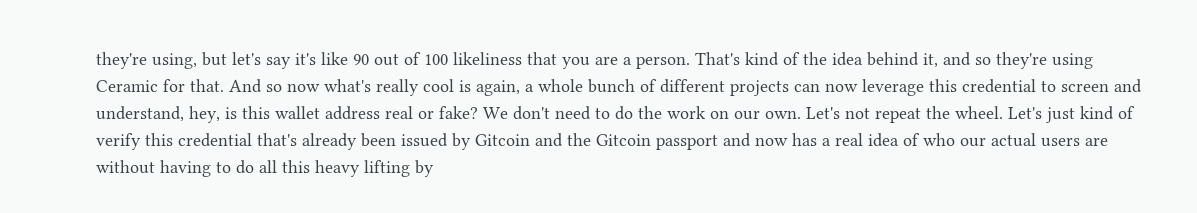they're using, but let's say it's like 90 out of 100 likeliness that you are a person. That's kind of the idea behind it, and so they're using Ceramic for that. And so now what's really cool is again, a whole bunch of different projects can now leverage this credential to screen and understand, hey, is this wallet address real or fake? We don't need to do the work on our own. Let's not repeat the wheel. Let's just kind of verify this credential that's already been issued by Gitcoin and the Gitcoin passport and now has a real idea of who our actual users are without having to do all this heavy lifting by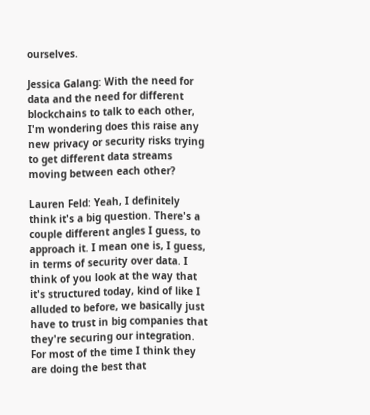ourselves.

Jessica Galang: With the need for data and the need for different blockchains to talk to each other, I'm wondering does this raise any new privacy or security risks trying to get different data streams moving between each other?

Lauren Feld: Yeah, I definitely think it's a big question. There's a couple different angles I guess, to approach it. I mean one is, I guess, in terms of security over data. I think of you look at the way that it's structured today, kind of like I alluded to before, we basically just have to trust in big companies that they're securing our integration. For most of the time I think they are doing the best that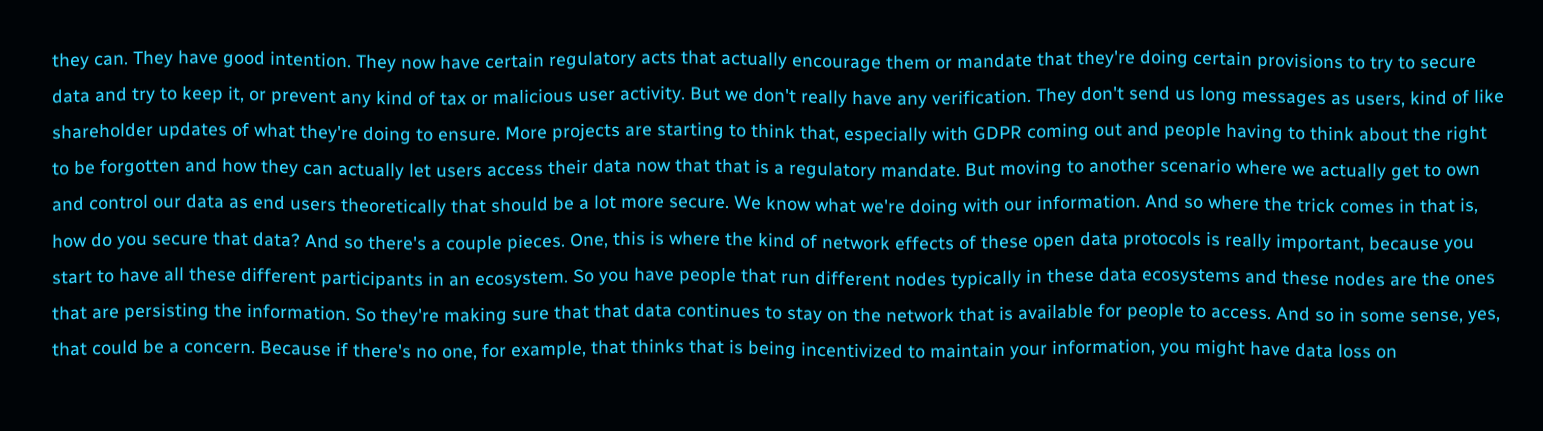they can. They have good intention. They now have certain regulatory acts that actually encourage them or mandate that they're doing certain provisions to try to secure data and try to keep it, or prevent any kind of tax or malicious user activity. But we don't really have any verification. They don't send us long messages as users, kind of like shareholder updates of what they're doing to ensure. More projects are starting to think that, especially with GDPR coming out and people having to think about the right to be forgotten and how they can actually let users access their data now that that is a regulatory mandate. But moving to another scenario where we actually get to own and control our data as end users theoretically that should be a lot more secure. We know what we're doing with our information. And so where the trick comes in that is, how do you secure that data? And so there's a couple pieces. One, this is where the kind of network effects of these open data protocols is really important, because you start to have all these different participants in an ecosystem. So you have people that run different nodes typically in these data ecosystems and these nodes are the ones that are persisting the information. So they're making sure that that data continues to stay on the network that is available for people to access. And so in some sense, yes, that could be a concern. Because if there's no one, for example, that thinks that is being incentivized to maintain your information, you might have data loss on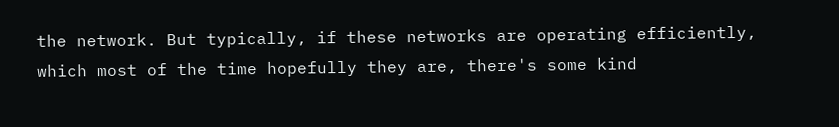the network. But typically, if these networks are operating efficiently, which most of the time hopefully they are, there's some kind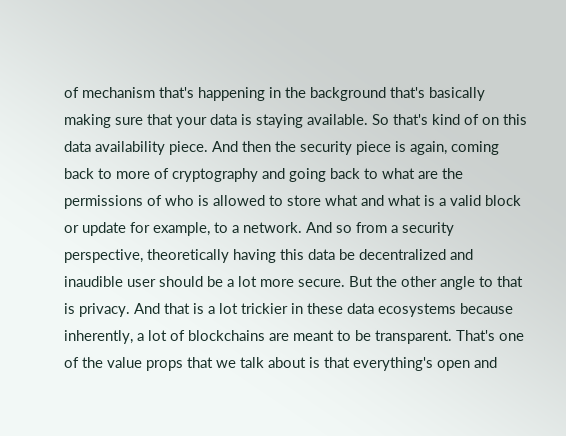of mechanism that's happening in the background that's basically making sure that your data is staying available. So that's kind of on this data availability piece. And then the security piece is again, coming back to more of cryptography and going back to what are the permissions of who is allowed to store what and what is a valid block or update for example, to a network. And so from a security perspective, theoretically having this data be decentralized and inaudible user should be a lot more secure. But the other angle to that is privacy. And that is a lot trickier in these data ecosystems because inherently, a lot of blockchains are meant to be transparent. That's one of the value props that we talk about is that everything's open and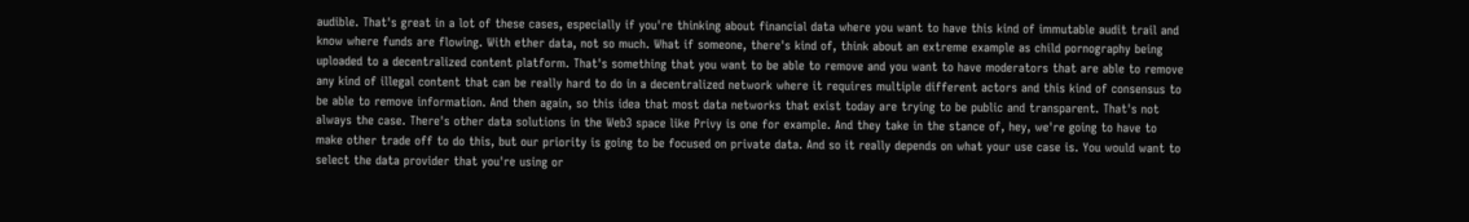audible. That's great in a lot of these cases, especially if you're thinking about financial data where you want to have this kind of immutable audit trail and know where funds are flowing. With ether data, not so much. What if someone, there's kind of, think about an extreme example as child pornography being uploaded to a decentralized content platform. That's something that you want to be able to remove and you want to have moderators that are able to remove any kind of illegal content that can be really hard to do in a decentralized network where it requires multiple different actors and this kind of consensus to be able to remove information. And then again, so this idea that most data networks that exist today are trying to be public and transparent. That's not always the case. There's other data solutions in the Web3 space like Privy is one for example. And they take in the stance of, hey, we're going to have to make other trade off to do this, but our priority is going to be focused on private data. And so it really depends on what your use case is. You would want to select the data provider that you're using or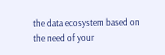the data ecosystem based on the need of your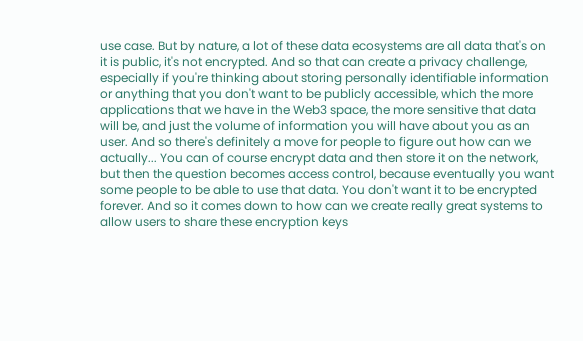use case. But by nature, a lot of these data ecosystems are all data that's on it is public, it's not encrypted. And so that can create a privacy challenge, especially if you're thinking about storing personally identifiable information or anything that you don't want to be publicly accessible, which the more applications that we have in the Web3 space, the more sensitive that data will be, and just the volume of information you will have about you as an user. And so there's definitely a move for people to figure out how can we actually... You can of course encrypt data and then store it on the network, but then the question becomes access control, because eventually you want some people to be able to use that data. You don't want it to be encrypted forever. And so it comes down to how can we create really great systems to allow users to share these encryption keys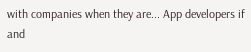with companies when they are... App developers if and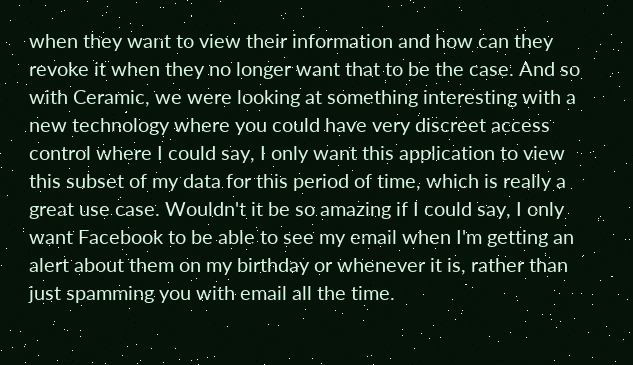when they want to view their information and how can they revoke it when they no longer want that to be the case. And so with Ceramic, we were looking at something interesting with a new technology where you could have very discreet access control where I could say, I only want this application to view this subset of my data for this period of time, which is really a great use case. Wouldn't it be so amazing if I could say, I only want Facebook to be able to see my email when I'm getting an alert about them on my birthday or whenever it is, rather than just spamming you with email all the time.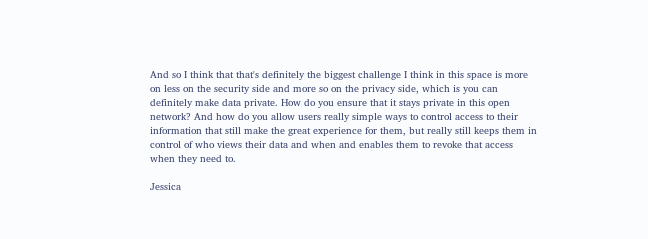And so I think that that's definitely the biggest challenge I think in this space is more on less on the security side and more so on the privacy side, which is you can definitely make data private. How do you ensure that it stays private in this open network? And how do you allow users really simple ways to control access to their information that still make the great experience for them, but really still keeps them in control of who views their data and when and enables them to revoke that access when they need to.

Jessica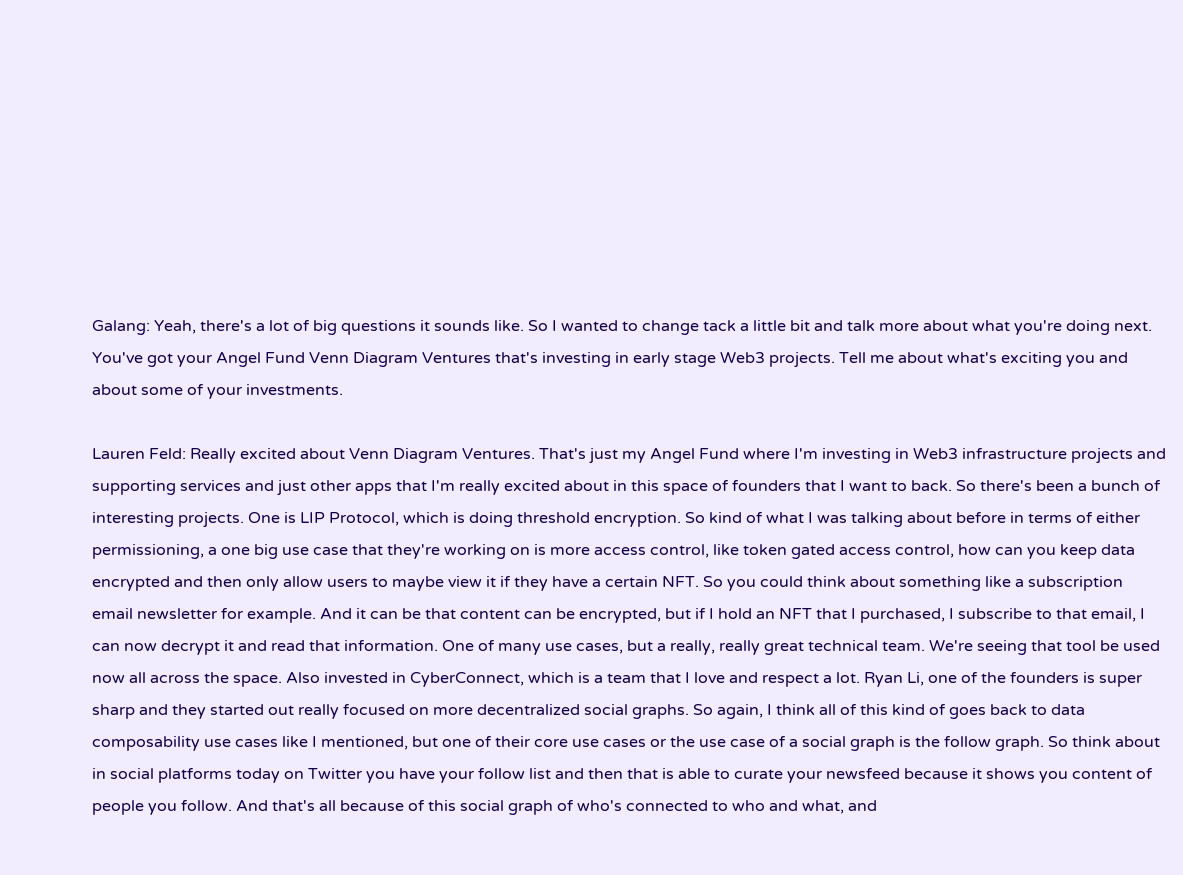Galang: Yeah, there's a lot of big questions it sounds like. So I wanted to change tack a little bit and talk more about what you're doing next. You've got your Angel Fund Venn Diagram Ventures that's investing in early stage Web3 projects. Tell me about what's exciting you and about some of your investments.

Lauren Feld: Really excited about Venn Diagram Ventures. That's just my Angel Fund where I'm investing in Web3 infrastructure projects and supporting services and just other apps that I'm really excited about in this space of founders that I want to back. So there's been a bunch of interesting projects. One is LIP Protocol, which is doing threshold encryption. So kind of what I was talking about before in terms of either permissioning, a one big use case that they're working on is more access control, like token gated access control, how can you keep data encrypted and then only allow users to maybe view it if they have a certain NFT. So you could think about something like a subscription email newsletter for example. And it can be that content can be encrypted, but if I hold an NFT that I purchased, I subscribe to that email, I can now decrypt it and read that information. One of many use cases, but a really, really great technical team. We're seeing that tool be used now all across the space. Also invested in CyberConnect, which is a team that I love and respect a lot. Ryan Li, one of the founders is super sharp and they started out really focused on more decentralized social graphs. So again, I think all of this kind of goes back to data composability use cases like I mentioned, but one of their core use cases or the use case of a social graph is the follow graph. So think about in social platforms today on Twitter you have your follow list and then that is able to curate your newsfeed because it shows you content of people you follow. And that's all because of this social graph of who's connected to who and what, and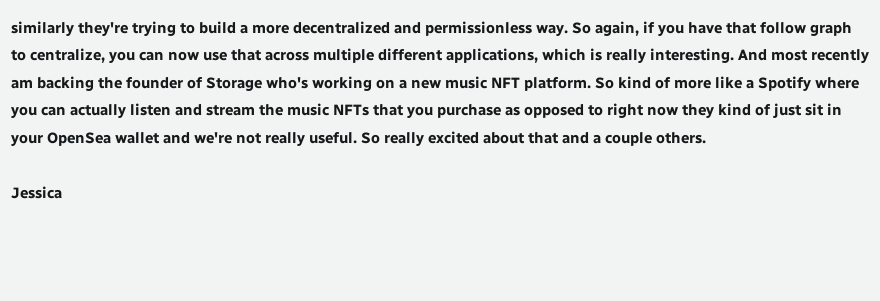similarly they're trying to build a more decentralized and permissionless way. So again, if you have that follow graph to centralize, you can now use that across multiple different applications, which is really interesting. And most recently am backing the founder of Storage who's working on a new music NFT platform. So kind of more like a Spotify where you can actually listen and stream the music NFTs that you purchase as opposed to right now they kind of just sit in your OpenSea wallet and we're not really useful. So really excited about that and a couple others.

Jessica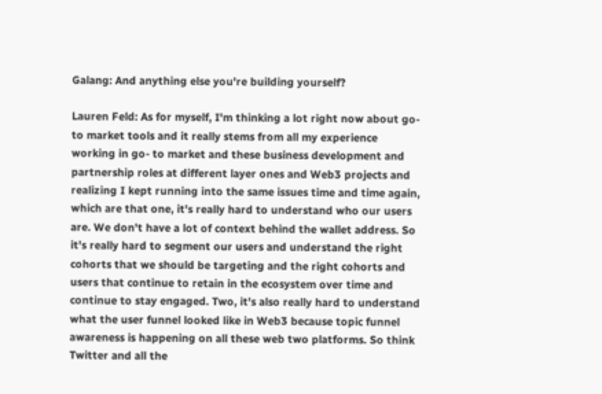Galang: And anything else you're building yourself?

Lauren Feld: As for myself, I'm thinking a lot right now about go- to market tools and it really stems from all my experience working in go- to market and these business development and partnership roles at different layer ones and Web3 projects and realizing I kept running into the same issues time and time again, which are that one, it's really hard to understand who our users are. We don't have a lot of context behind the wallet address. So it's really hard to segment our users and understand the right cohorts that we should be targeting and the right cohorts and users that continue to retain in the ecosystem over time and continue to stay engaged. Two, it's also really hard to understand what the user funnel looked like in Web3 because topic funnel awareness is happening on all these web two platforms. So think Twitter and all the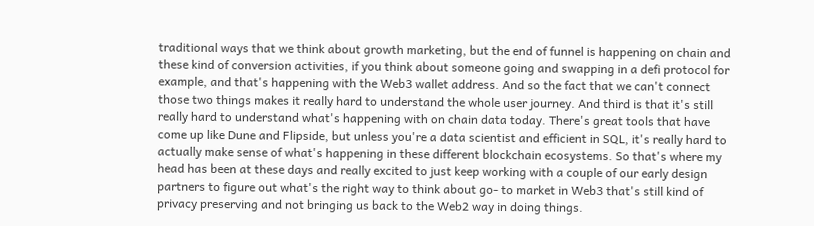traditional ways that we think about growth marketing, but the end of funnel is happening on chain and these kind of conversion activities, if you think about someone going and swapping in a defi protocol for example, and that's happening with the Web3 wallet address. And so the fact that we can't connect those two things makes it really hard to understand the whole user journey. And third is that it's still really hard to understand what's happening with on chain data today. There's great tools that have come up like Dune and Flipside, but unless you're a data scientist and efficient in SQL, it's really hard to actually make sense of what's happening in these different blockchain ecosystems. So that's where my head has been at these days and really excited to just keep working with a couple of our early design partners to figure out what's the right way to think about go- to market in Web3 that's still kind of privacy preserving and not bringing us back to the Web2 way in doing things.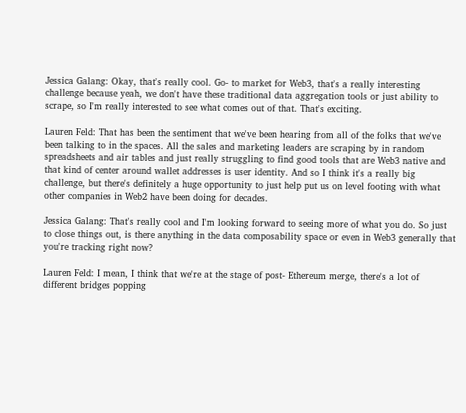Jessica Galang: Okay, that's really cool. Go- to market for Web3, that's a really interesting challenge because yeah, we don't have these traditional data aggregation tools or just ability to scrape, so I'm really interested to see what comes out of that. That's exciting.

Lauren Feld: That has been the sentiment that we've been hearing from all of the folks that we've been talking to in the spaces. All the sales and marketing leaders are scraping by in random spreadsheets and air tables and just really struggling to find good tools that are Web3 native and that kind of center around wallet addresses is user identity. And so I think it's a really big challenge, but there's definitely a huge opportunity to just help put us on level footing with what other companies in Web2 have been doing for decades.

Jessica Galang: That's really cool and I'm looking forward to seeing more of what you do. So just to close things out, is there anything in the data composability space or even in Web3 generally that you're tracking right now?

Lauren Feld: I mean, I think that we're at the stage of post- Ethereum merge, there's a lot of different bridges popping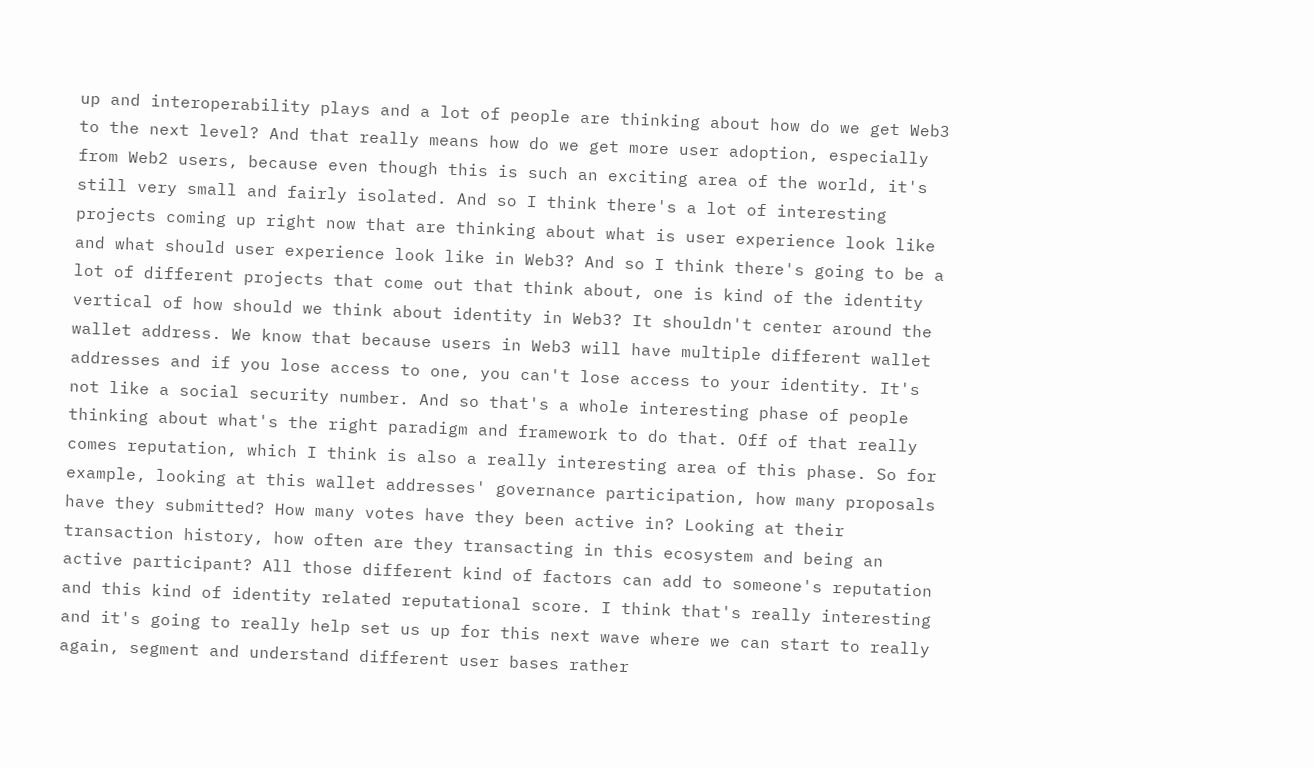up and interoperability plays and a lot of people are thinking about how do we get Web3 to the next level? And that really means how do we get more user adoption, especially from Web2 users, because even though this is such an exciting area of the world, it's still very small and fairly isolated. And so I think there's a lot of interesting projects coming up right now that are thinking about what is user experience look like and what should user experience look like in Web3? And so I think there's going to be a lot of different projects that come out that think about, one is kind of the identity vertical of how should we think about identity in Web3? It shouldn't center around the wallet address. We know that because users in Web3 will have multiple different wallet addresses and if you lose access to one, you can't lose access to your identity. It's not like a social security number. And so that's a whole interesting phase of people thinking about what's the right paradigm and framework to do that. Off of that really comes reputation, which I think is also a really interesting area of this phase. So for example, looking at this wallet addresses' governance participation, how many proposals have they submitted? How many votes have they been active in? Looking at their transaction history, how often are they transacting in this ecosystem and being an active participant? All those different kind of factors can add to someone's reputation and this kind of identity related reputational score. I think that's really interesting and it's going to really help set us up for this next wave where we can start to really again, segment and understand different user bases rather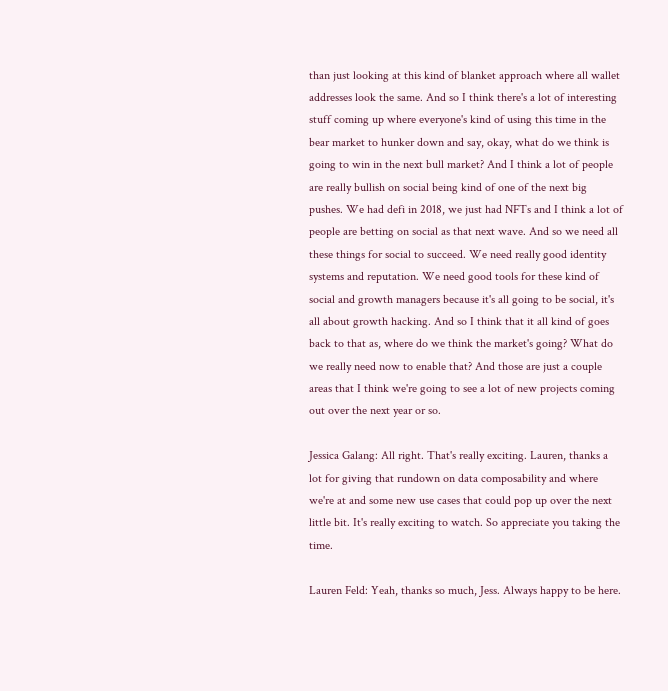than just looking at this kind of blanket approach where all wallet addresses look the same. And so I think there's a lot of interesting stuff coming up where everyone's kind of using this time in the bear market to hunker down and say, okay, what do we think is going to win in the next bull market? And I think a lot of people are really bullish on social being kind of one of the next big pushes. We had defi in 2018, we just had NFTs and I think a lot of people are betting on social as that next wave. And so we need all these things for social to succeed. We need really good identity systems and reputation. We need good tools for these kind of social and growth managers because it's all going to be social, it's all about growth hacking. And so I think that it all kind of goes back to that as, where do we think the market's going? What do we really need now to enable that? And those are just a couple areas that I think we're going to see a lot of new projects coming out over the next year or so.

Jessica Galang: All right. That's really exciting. Lauren, thanks a lot for giving that rundown on data composability and where we're at and some new use cases that could pop up over the next little bit. It's really exciting to watch. So appreciate you taking the time.

Lauren Feld: Yeah, thanks so much, Jess. Always happy to be here.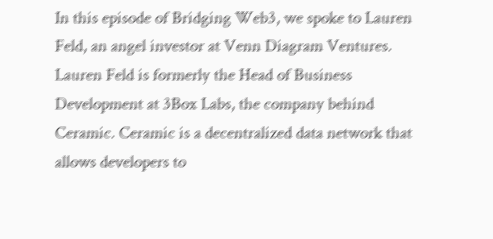In this episode of Bridging Web3, we spoke to Lauren Feld, an angel investor at Venn Diagram Ventures. Lauren Feld is formerly the Head of Business Development at 3Box Labs, the company behind Ceramic. Ceramic is a decentralized data network that allows developers to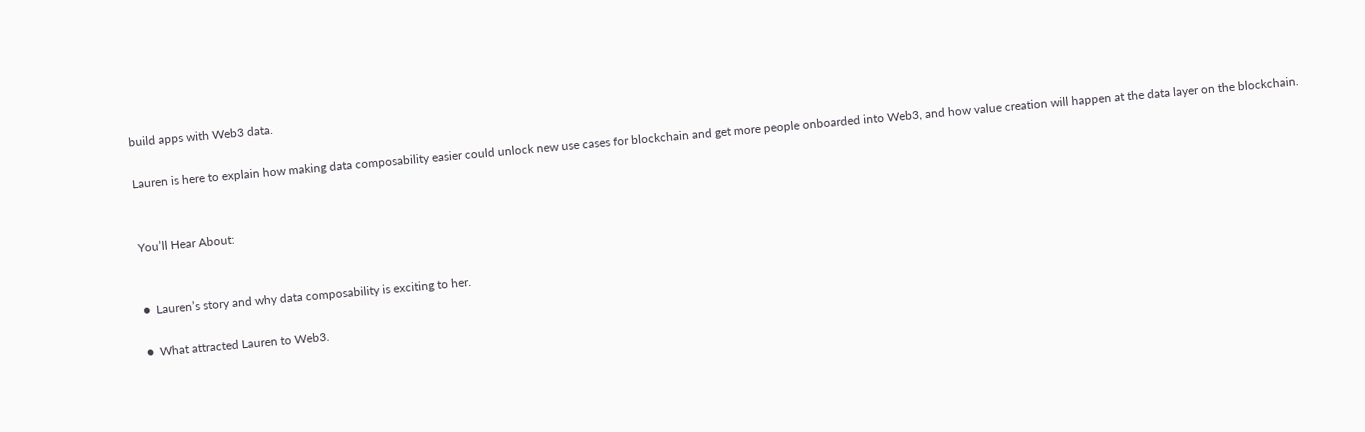build apps with Web3 data.

Lauren is here to explain how making data composability easier could unlock new use cases for blockchain and get more people onboarded into Web3, and how value creation will happen at the data layer on the blockchain.


You’ll Hear About:


●  Lauren’s story and why data composability is exciting to her.

●  What attracted Lauren to Web3.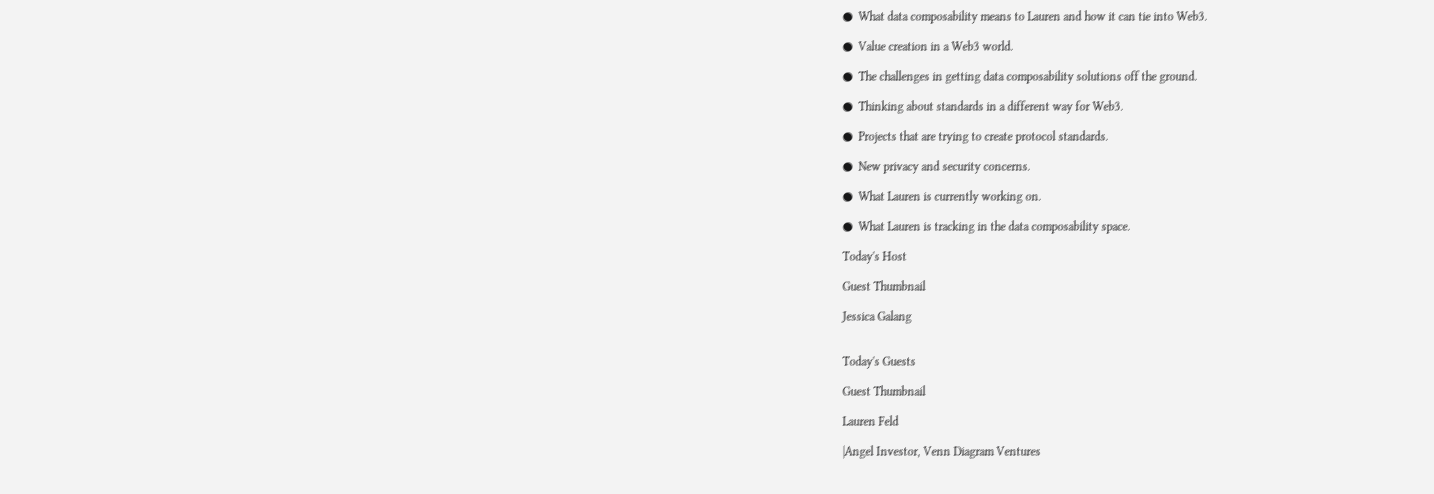●  What data composability means to Lauren and how it can tie into Web3.

●  Value creation in a Web3 world.

●  The challenges in getting data composability solutions off the ground.

●  Thinking about standards in a different way for Web3.

●  Projects that are trying to create protocol standards.

●  New privacy and security concerns.

●  What Lauren is currently working on.

●  What Lauren is tracking in the data composability space.

Today's Host

Guest Thumbnail

Jessica Galang


Today's Guests

Guest Thumbnail

Lauren Feld

|Angel Investor, Venn Diagram Ventures